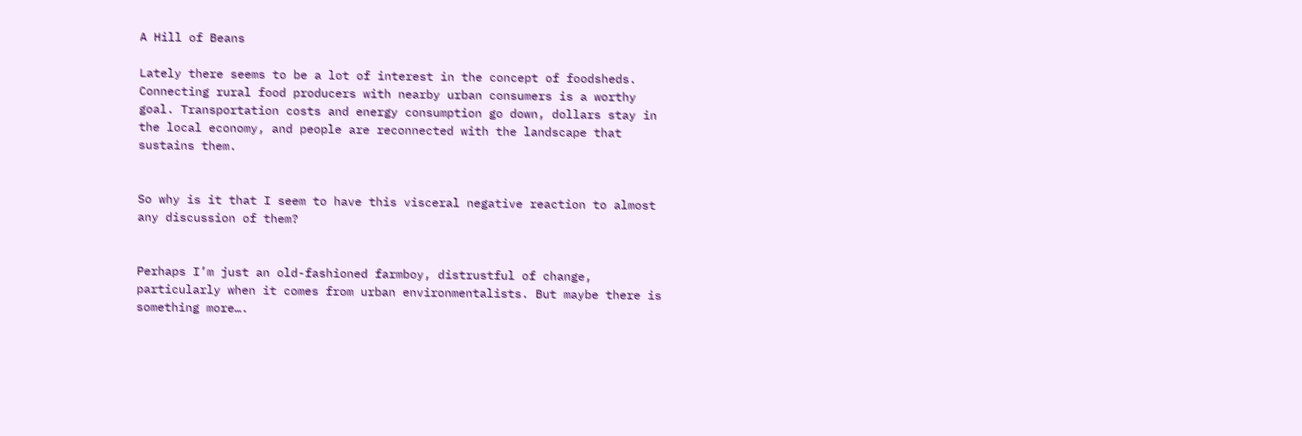A Hill of Beans

Lately there seems to be a lot of interest in the concept of foodsheds. Connecting rural food producers with nearby urban consumers is a worthy goal. Transportation costs and energy consumption go down, dollars stay in the local economy, and people are reconnected with the landscape that sustains them.


So why is it that I seem to have this visceral negative reaction to almost any discussion of them?


Perhaps I’m just an old-fashioned farmboy, distrustful of change, particularly when it comes from urban environmentalists. But maybe there is something more….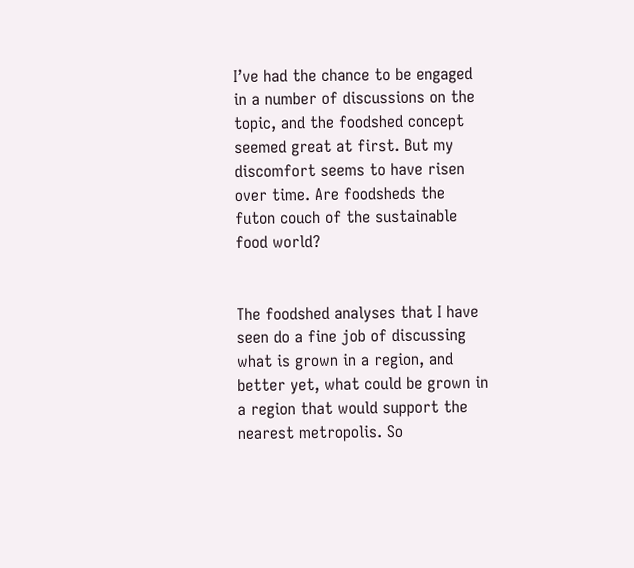I’ve had the chance to be engaged in a number of discussions on the topic, and the foodshed concept seemed great at first. But my discomfort seems to have risen over time. Are foodsheds the futon couch of the sustainable food world?


The foodshed analyses that I have seen do a fine job of discussing what is grown in a region, and better yet, what could be grown in a region that would support the nearest metropolis. So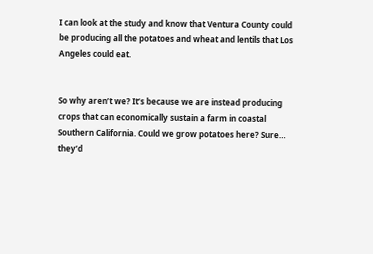I can look at the study and know that Ventura County could be producing all the potatoes and wheat and lentils that Los Angeles could eat.


So why aren’t we? It’s because we are instead producing crops that can economically sustain a farm in coastal Southern California. Could we grow potatoes here? Sure… they’d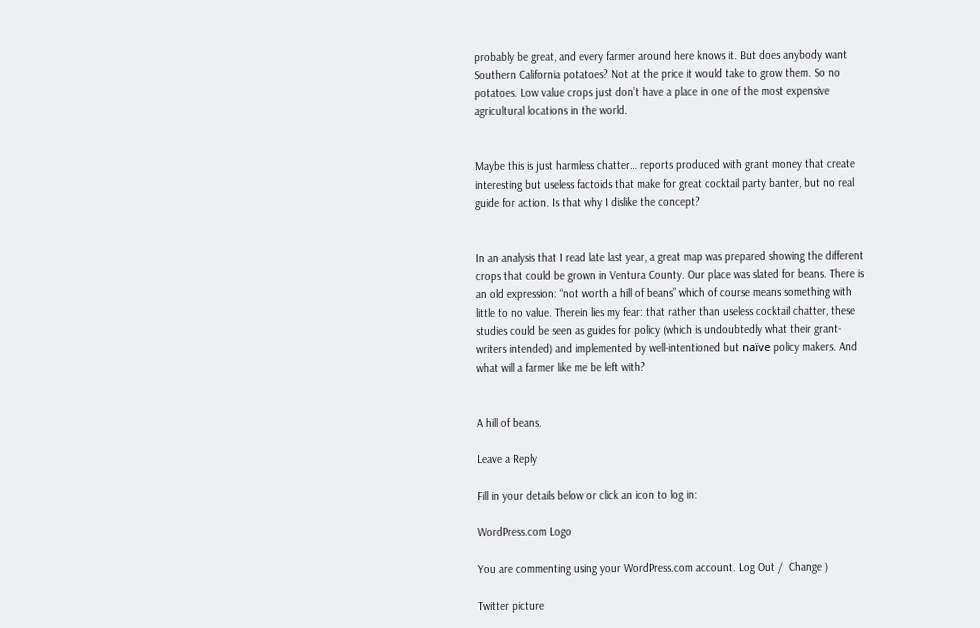probably be great, and every farmer around here knows it. But does anybody want Southern California potatoes? Not at the price it would take to grow them. So no potatoes. Low value crops just don’t have a place in one of the most expensive agricultural locations in the world.


Maybe this is just harmless chatter… reports produced with grant money that create interesting but useless factoids that make for great cocktail party banter, but no real guide for action. Is that why I dislike the concept?


In an analysis that I read late last year, a great map was prepared showing the different crops that could be grown in Ventura County. Our place was slated for beans. There is an old expression: “not worth a hill of beans” which of course means something with little to no value. Therein lies my fear: that rather than useless cocktail chatter, these studies could be seen as guides for policy (which is undoubtedly what their grant-writers intended) and implemented by well-intentioned but naïve policy makers. And what will a farmer like me be left with?


A hill of beans.

Leave a Reply

Fill in your details below or click an icon to log in:

WordPress.com Logo

You are commenting using your WordPress.com account. Log Out /  Change )

Twitter picture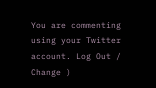You are commenting using your Twitter account. Log Out /  Change )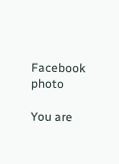Facebook photo

You are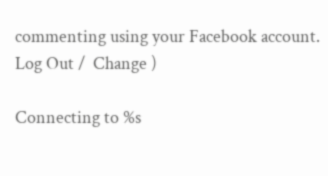commenting using your Facebook account. Log Out /  Change )

Connecting to %s